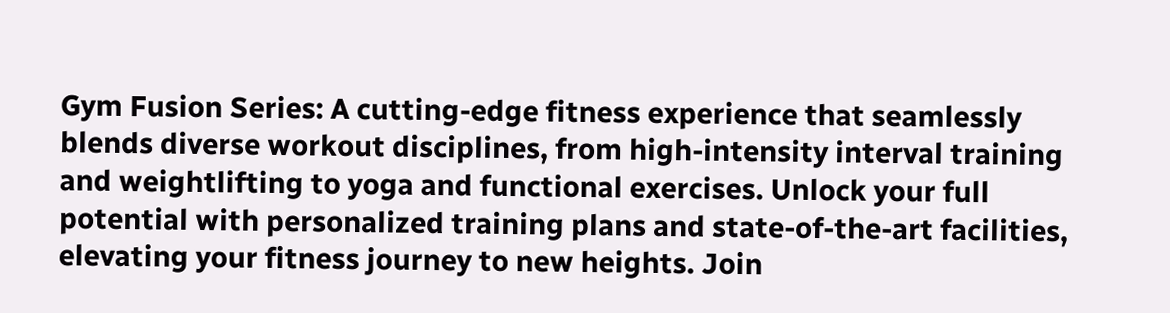Gym Fusion Series: A cutting-edge fitness experience that seamlessly blends diverse workout disciplines, from high-intensity interval training and weightlifting to yoga and functional exercises. Unlock your full potential with personalized training plans and state-of-the-art facilities, elevating your fitness journey to new heights. Join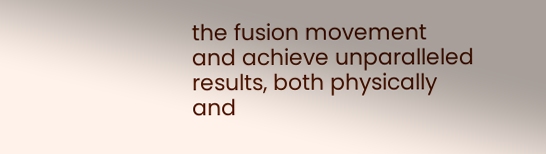the fusion movement and achieve unparalleled results, both physically and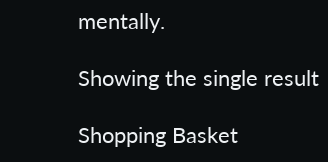mentally.

Showing the single result

Shopping Basket